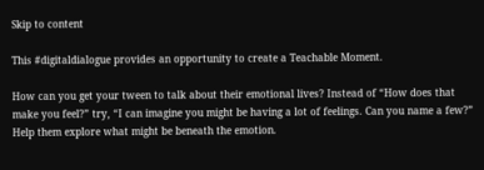Skip to content

This #digitaldialogue provides an opportunity to create a Teachable Moment.

How can you get your tween to talk about their emotional lives? Instead of “How does that make you feel?” try, “I can imagine you might be having a lot of feelings. Can you name a few?”  Help them explore what might be beneath the emotion.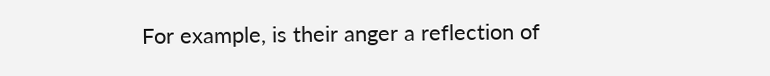For example, is their anger a reflection of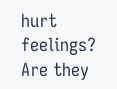hurt feelings? Are they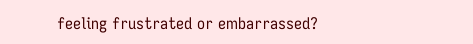feeling frustrated or embarrassed?